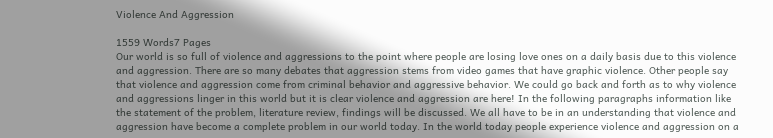Violence And Aggression

1559 Words7 Pages
Our world is so full of violence and aggressions to the point where people are losing love ones on a daily basis due to this violence and aggression. There are so many debates that aggression stems from video games that have graphic violence. Other people say that violence and aggression come from criminal behavior and aggressive behavior. We could go back and forth as to why violence and aggressions linger in this world but it is clear violence and aggression are here! In the following paragraphs information like the statement of the problem, literature review, findings will be discussed. We all have to be in an understanding that violence and aggression have become a complete problem in our world today. In the world today people experience violence and aggression on a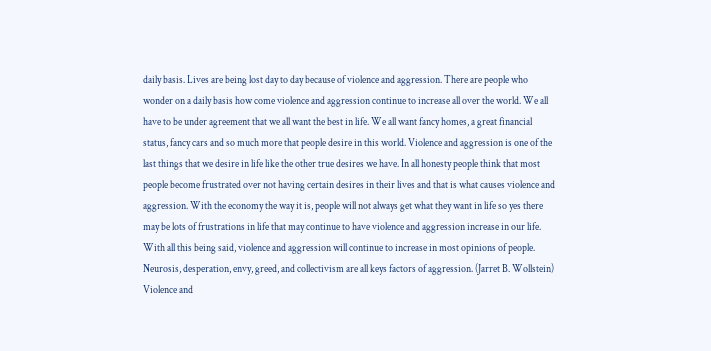daily basis. Lives are being lost day to day because of violence and aggression. There are people who wonder on a daily basis how come violence and aggression continue to increase all over the world. We all have to be under agreement that we all want the best in life. We all want fancy homes, a great financial status, fancy cars and so much more that people desire in this world. Violence and aggression is one of the last things that we desire in life like the other true desires we have. In all honesty people think that most people become frustrated over not having certain desires in their lives and that is what causes violence and aggression. With the economy the way it is, people will not always get what they want in life so yes there may be lots of frustrations in life that may continue to have violence and aggression increase in our life. With all this being said, violence and aggression will continue to increase in most opinions of people. Neurosis, desperation, envy, greed, and collectivism are all keys factors of aggression. (Jarret B. Wollstein) Violence and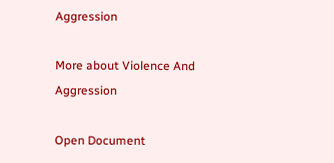Aggression

More about Violence And Aggression

Open Document